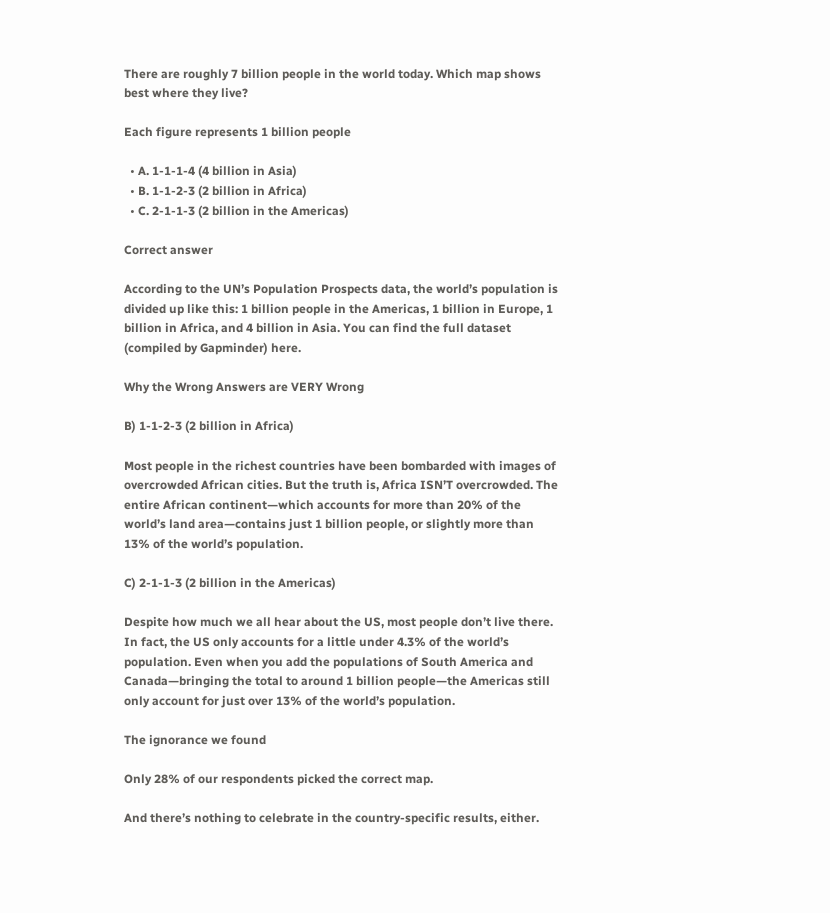There are roughly 7 billion people in the world today. Which map shows best where they live?

Each figure represents 1 billion people

  • A. 1-1-1-4 (4 billion in Asia)
  • B. 1-1-2-3 (2 billion in Africa)
  • C. 2-1-1-3 (2 billion in the Americas)

Correct answer

According to the UN’s Population Prospects data, the world’s population is divided up like this: 1 billion people in the Americas, 1 billion in Europe, 1 billion in Africa, and 4 billion in Asia. You can find the full dataset (compiled by Gapminder) here.

Why the Wrong Answers are VERY Wrong

B) 1-1-2-3 (2 billion in Africa)

Most people in the richest countries have been bombarded with images of overcrowded African cities. But the truth is, Africa ISN’T overcrowded. The entire African continent—which accounts for more than 20% of the world’s land area—contains just 1 billion people, or slightly more than 13% of the world’s population.

C) 2-1-1-3 (2 billion in the Americas)

Despite how much we all hear about the US, most people don’t live there. In fact, the US only accounts for a little under 4.3% of the world’s population. Even when you add the populations of South America and Canada—bringing the total to around 1 billion people—the Americas still only account for just over 13% of the world’s population.

The ignorance we found

Only 28% of our respondents picked the correct map.

And there’s nothing to celebrate in the country-specific results, either.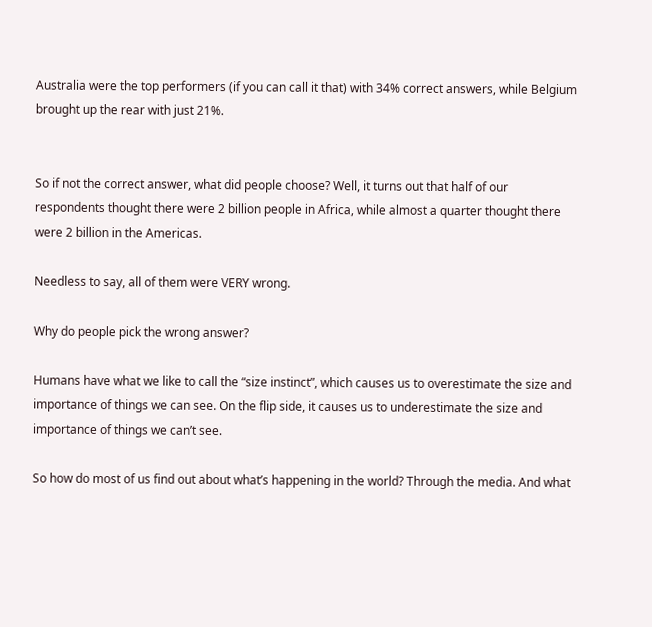Australia were the top performers (if you can call it that) with 34% correct answers, while Belgium brought up the rear with just 21%.


So if not the correct answer, what did people choose? Well, it turns out that half of our respondents thought there were 2 billion people in Africa, while almost a quarter thought there were 2 billion in the Americas.

Needless to say, all of them were VERY wrong.

Why do people pick the wrong answer?

Humans have what we like to call the “size instinct”, which causes us to overestimate the size and importance of things we can see. On the flip side, it causes us to underestimate the size and importance of things we can’t see.

So how do most of us find out about what’s happening in the world? Through the media. And what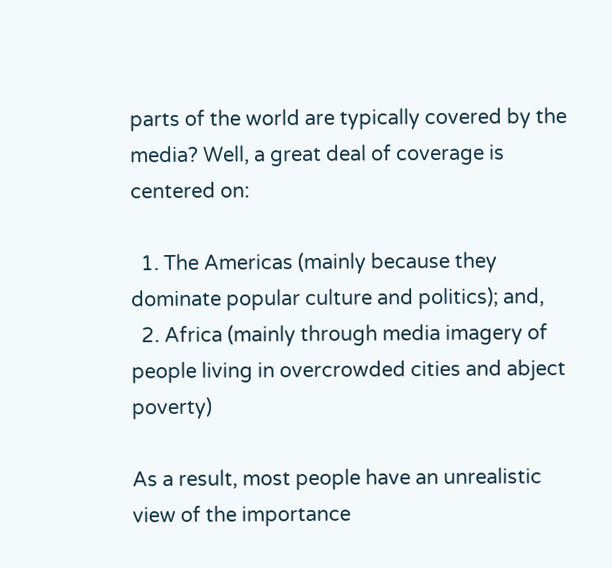parts of the world are typically covered by the media? Well, a great deal of coverage is centered on:

  1. The Americas (mainly because they dominate popular culture and politics); and,
  2. Africa (mainly through media imagery of people living in overcrowded cities and abject poverty)

As a result, most people have an unrealistic view of the importance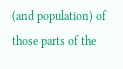(and population) of those parts of the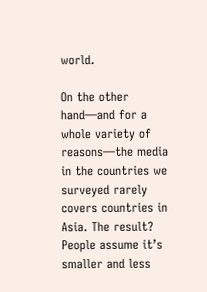world.

On the other hand—and for a whole variety of reasons—the media in the countries we surveyed rarely covers countries in Asia. The result? People assume it’s smaller and less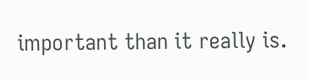important than it really is.